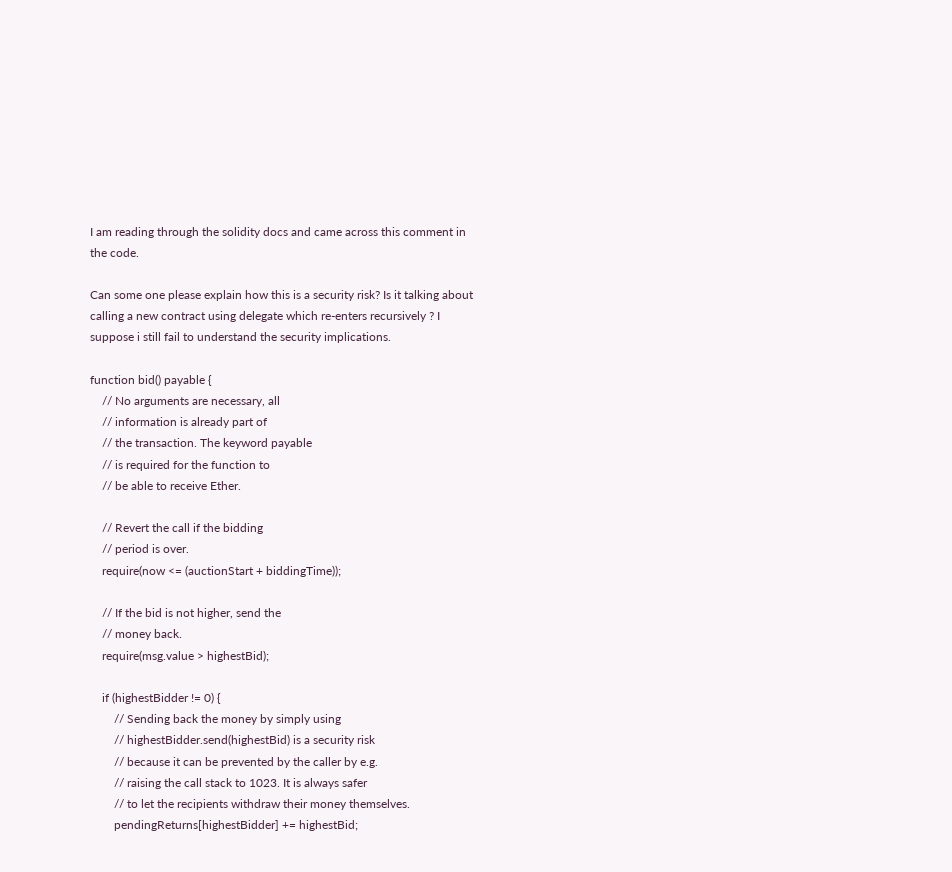I am reading through the solidity docs and came across this comment in the code.

Can some one please explain how this is a security risk? Is it talking about calling a new contract using delegate which re-enters recursively ? I suppose i still fail to understand the security implications.

function bid() payable {
    // No arguments are necessary, all
    // information is already part of
    // the transaction. The keyword payable
    // is required for the function to
    // be able to receive Ether.

    // Revert the call if the bidding
    // period is over.
    require(now <= (auctionStart + biddingTime));

    // If the bid is not higher, send the
    // money back.
    require(msg.value > highestBid);

    if (highestBidder != 0) {
        // Sending back the money by simply using
        // highestBidder.send(highestBid) is a security risk
        // because it can be prevented by the caller by e.g.
        // raising the call stack to 1023. It is always safer
        // to let the recipients withdraw their money themselves.
        pendingReturns[highestBidder] += highestBid;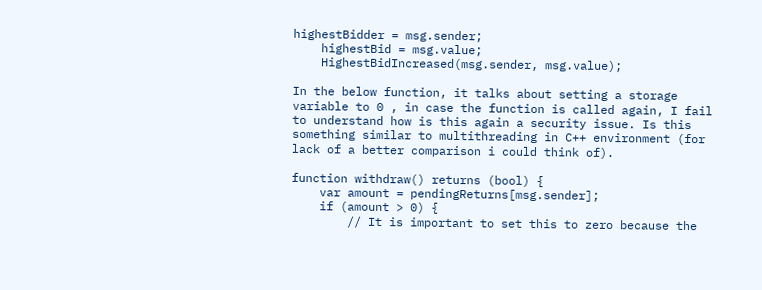highestBidder = msg.sender;
    highestBid = msg.value;
    HighestBidIncreased(msg.sender, msg.value);

In the below function, it talks about setting a storage variable to 0 , in case the function is called again, I fail to understand how is this again a security issue. Is this something similar to multithreading in C++ environment (for lack of a better comparison i could think of).

function withdraw() returns (bool) {
    var amount = pendingReturns[msg.sender];
    if (amount > 0) {
        // It is important to set this to zero because the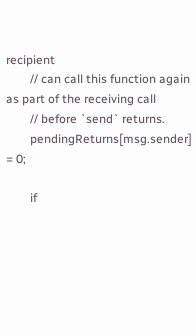recipient
        // can call this function again as part of the receiving call
        // before `send` returns.
        pendingReturns[msg.sender] = 0;

        if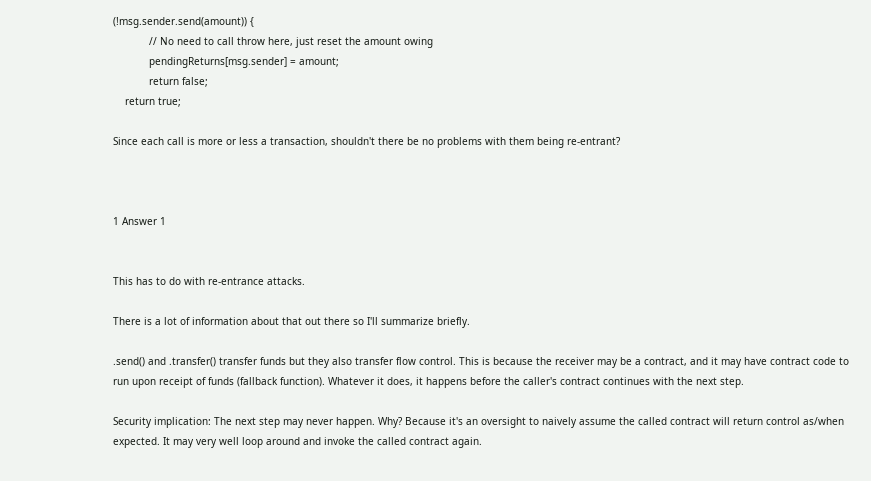(!msg.sender.send(amount)) {
            // No need to call throw here, just reset the amount owing
            pendingReturns[msg.sender] = amount;
            return false;
    return true;

Since each call is more or less a transaction, shouldn't there be no problems with them being re-entrant?



1 Answer 1


This has to do with re-entrance attacks.

There is a lot of information about that out there so I'll summarize briefly.

.send() and .transfer() transfer funds but they also transfer flow control. This is because the receiver may be a contract, and it may have contract code to run upon receipt of funds (fallback function). Whatever it does, it happens before the caller's contract continues with the next step.

Security implication: The next step may never happen. Why? Because it's an oversight to naively assume the called contract will return control as/when expected. It may very well loop around and invoke the called contract again.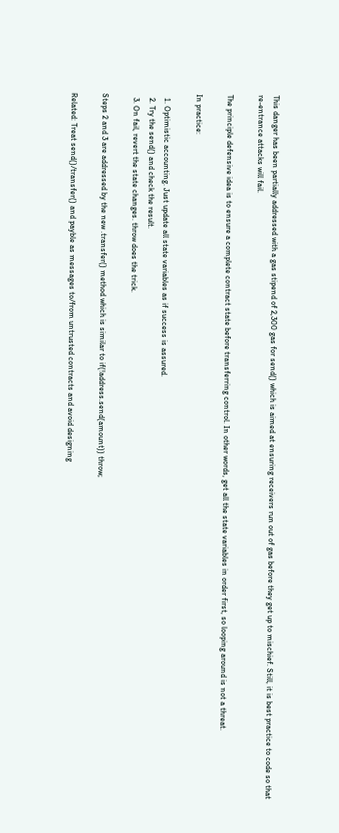This danger has been partially addressed with a gas stipend of 2,300 gas for send() which is aimed at ensuring receivers run out of gas before they get up to mischief. Still, it is best practice to code so that re-entrance attacks will fail.

The principle defensive idea is to ensure a complete contract state before transferring control. In other words, get all the state variables in order first, so looping around is not a threat.

In practice:

  1. Optimistic accounting. Just update all state variables as if success is assured.
  2. Try the send() and check the result.
  3. On fail, revert the state changes. throw does the trick.

Steps 2 and 3 are addressed by the new .transfer() method which is similar to if(!address.send(amount)) throw;

Related: Treat send()/transfer() and payble as messages to/from untrusted contracts and avoid designing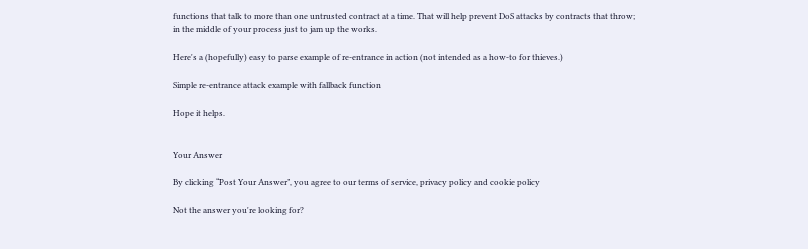functions that talk to more than one untrusted contract at a time. That will help prevent DoS attacks by contracts that throw; in the middle of your process just to jam up the works.

Here's a (hopefully) easy to parse example of re-entrance in action (not intended as a how-to for thieves.)

Simple re-entrance attack example with fallback function

Hope it helps.


Your Answer

By clicking “Post Your Answer”, you agree to our terms of service, privacy policy and cookie policy

Not the answer you're looking for?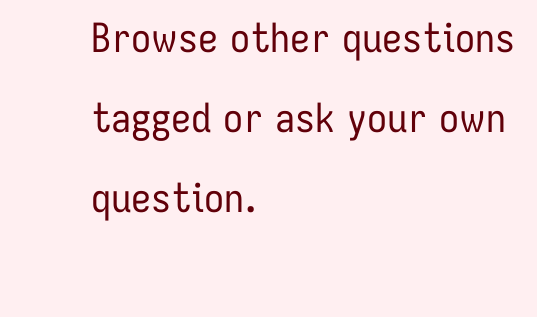Browse other questions tagged or ask your own question.